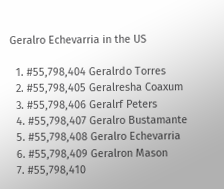Geralro Echevarria in the US

  1. #55,798,404 Geralrdo Torres
  2. #55,798,405 Geralresha Coaxum
  3. #55,798,406 Geralrf Peters
  4. #55,798,407 Geralro Bustamante
  5. #55,798,408 Geralro Echevarria
  6. #55,798,409 Geralron Mason
  7. #55,798,410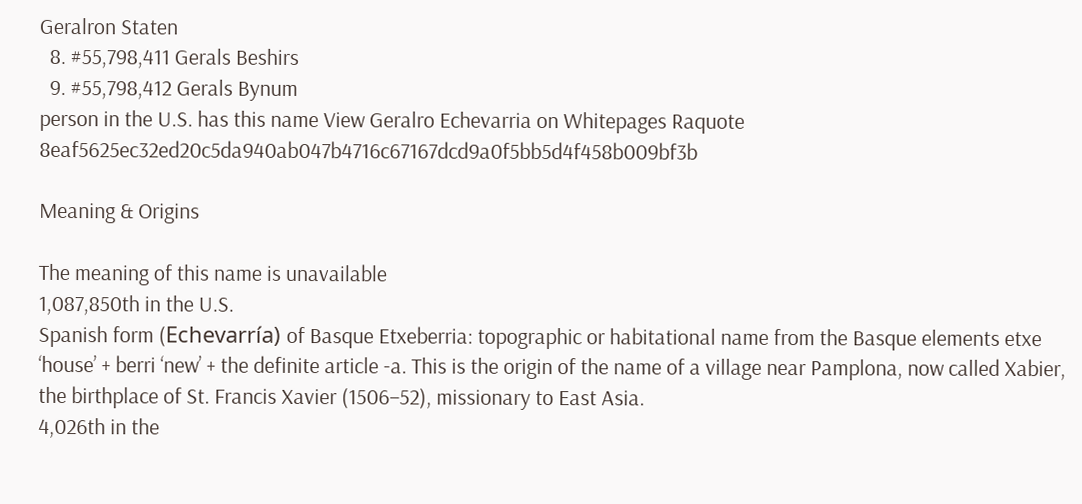Geralron Staten
  8. #55,798,411 Gerals Beshirs
  9. #55,798,412 Gerals Bynum
person in the U.S. has this name View Geralro Echevarria on Whitepages Raquote 8eaf5625ec32ed20c5da940ab047b4716c67167dcd9a0f5bb5d4f458b009bf3b

Meaning & Origins

The meaning of this name is unavailable
1,087,850th in the U.S.
Spanish form (Echevarría) of Basque Etxeberria: topographic or habitational name from the Basque elements etxe ‘house’ + berri ‘new’ + the definite article -a. This is the origin of the name of a village near Pamplona, now called Xabier, the birthplace of St. Francis Xavier (1506–52), missionary to East Asia.
4,026th in the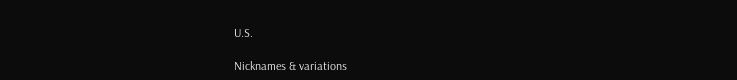U.S.

Nicknames & variations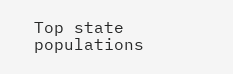Top state populations